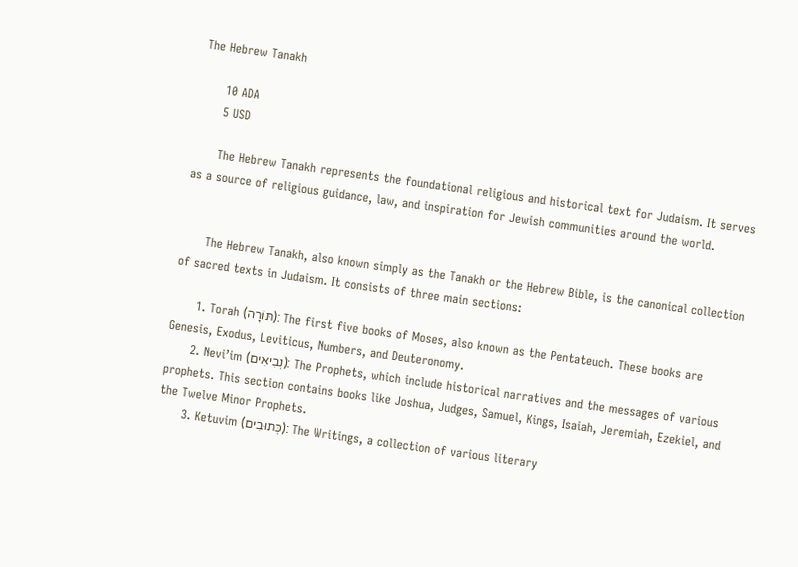The Hebrew Tanakh

      10 ADA
      5 USD

      The Hebrew Tanakh represents the foundational religious and historical text for Judaism. It serves as a source of religious guidance, law, and inspiration for Jewish communities around the world.


      The Hebrew Tanakh, also known simply as the Tanakh or the Hebrew Bible, is the canonical collection of sacred texts in Judaism. It consists of three main sections:

      1. Torah (תּוֹרָה): The first five books of Moses, also known as the Pentateuch. These books are Genesis, Exodus, Leviticus, Numbers, and Deuteronomy.
      2. Nevi’im (נְבִיאִים): The Prophets, which include historical narratives and the messages of various prophets. This section contains books like Joshua, Judges, Samuel, Kings, Isaiah, Jeremiah, Ezekiel, and the Twelve Minor Prophets.
      3. Ketuvim (כְּתוּבִים): The Writings, a collection of various literary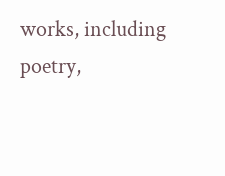works, including poetry,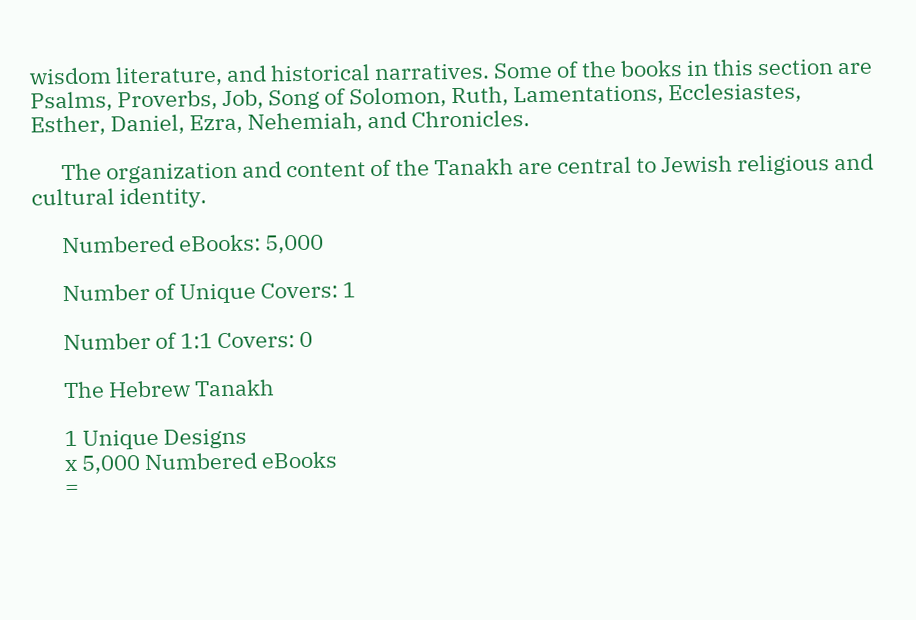wisdom literature, and historical narratives. Some of the books in this section are Psalms, Proverbs, Job, Song of Solomon, Ruth, Lamentations, Ecclesiastes, Esther, Daniel, Ezra, Nehemiah, and Chronicles.

      The organization and content of the Tanakh are central to Jewish religious and cultural identity.

      Numbered eBooks: 5,000

      Number of Unique Covers: 1

      Number of 1:1 Covers: 0

      The Hebrew Tanakh

      1 Unique Designs
      x 5,000 Numbered eBooks
      =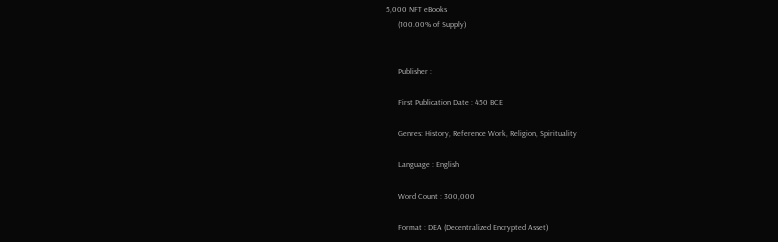5,000 NFT eBooks
      (100.00% of Supply)


      Publisher :

      First Publication Date : 450 BCE

      Genres: History, Reference Work, Religion, Spirituality

      Language : English

      Word Count : 300,000

      Format : DEA (Decentralized Encrypted Asset)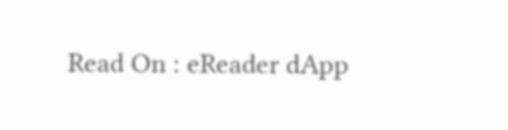Read On : eReader dApp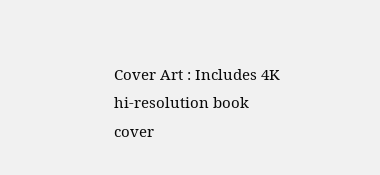Cover Art : Includes 4K hi-resolution book cover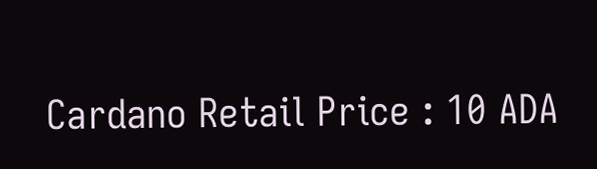Cardano Retail Price : 10 ADA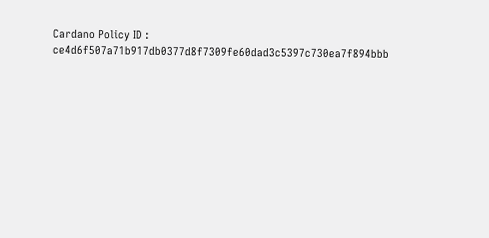Cardano Policy ID : ce4d6f507a71b917db0377d8f7309fe60dad3c5397c730ea7f894bbb